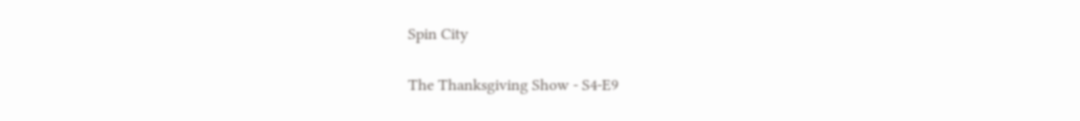Spin City

The Thanksgiving Show - S4-E9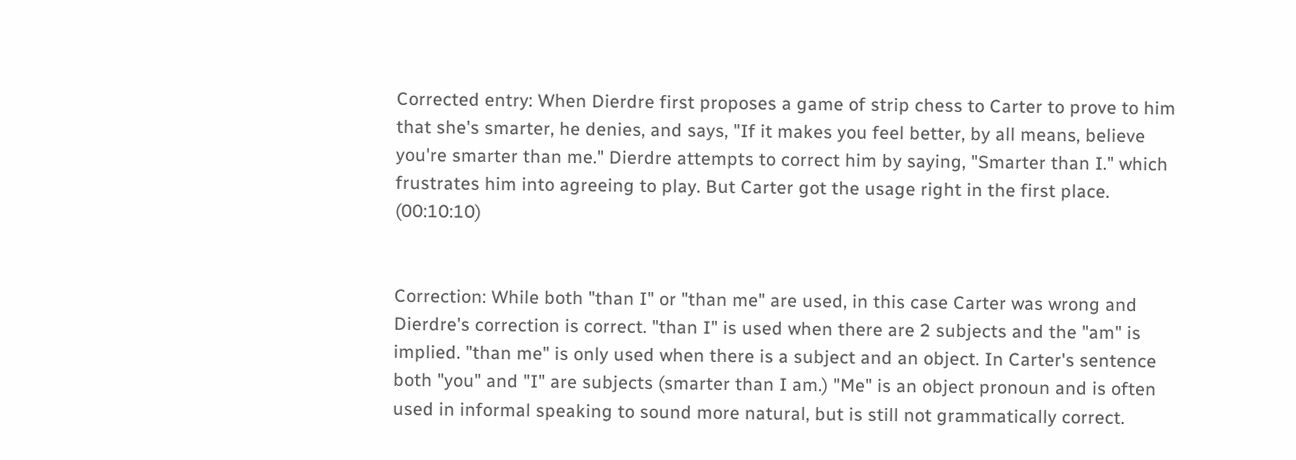Corrected entry: When Dierdre first proposes a game of strip chess to Carter to prove to him that she's smarter, he denies, and says, "If it makes you feel better, by all means, believe you're smarter than me." Dierdre attempts to correct him by saying, "Smarter than I." which frustrates him into agreeing to play. But Carter got the usage right in the first place. (00:10:10)


Correction: While both "than I" or "than me" are used, in this case Carter was wrong and Dierdre's correction is correct. "than I" is used when there are 2 subjects and the "am" is implied. "than me" is only used when there is a subject and an object. In Carter's sentence both "you" and "I" are subjects (smarter than I am.) "Me" is an object pronoun and is often used in informal speaking to sound more natural, but is still not grammatically correct.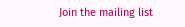Join the mailing list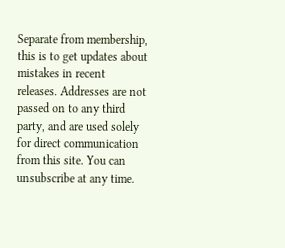Separate from membership, this is to get updates about mistakes in recent releases. Addresses are not passed on to any third party, and are used solely for direct communication from this site. You can unsubscribe at any time.